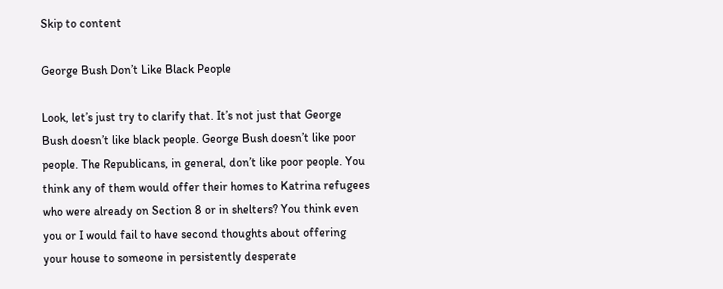Skip to content

George Bush Don’t Like Black People

Look, let’s just try to clarify that. It’s not just that George Bush doesn’t like black people. George Bush doesn’t like poor people. The Republicans, in general, don’t like poor people. You think any of them would offer their homes to Katrina refugees who were already on Section 8 or in shelters? You think even you or I would fail to have second thoughts about offering your house to someone in persistently desperate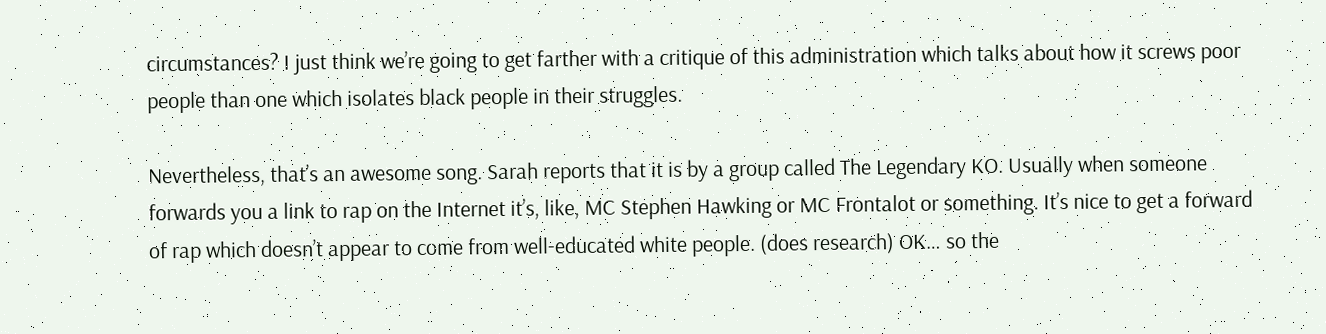circumstances? I just think we’re going to get farther with a critique of this administration which talks about how it screws poor people than one which isolates black people in their struggles.

Nevertheless, that’s an awesome song. Sarah reports that it is by a group called The Legendary KO. Usually when someone forwards you a link to rap on the Internet it’s, like, MC Stephen Hawking or MC Frontalot or something. It’s nice to get a forward of rap which doesn’t appear to come from well-educated white people. (does research) OK… so the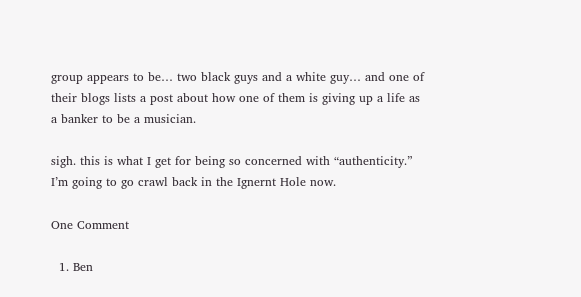group appears to be… two black guys and a white guy… and one of their blogs lists a post about how one of them is giving up a life as a banker to be a musician.

sigh. this is what I get for being so concerned with “authenticity.” I’m going to go crawl back in the Ignernt Hole now.

One Comment

  1. Ben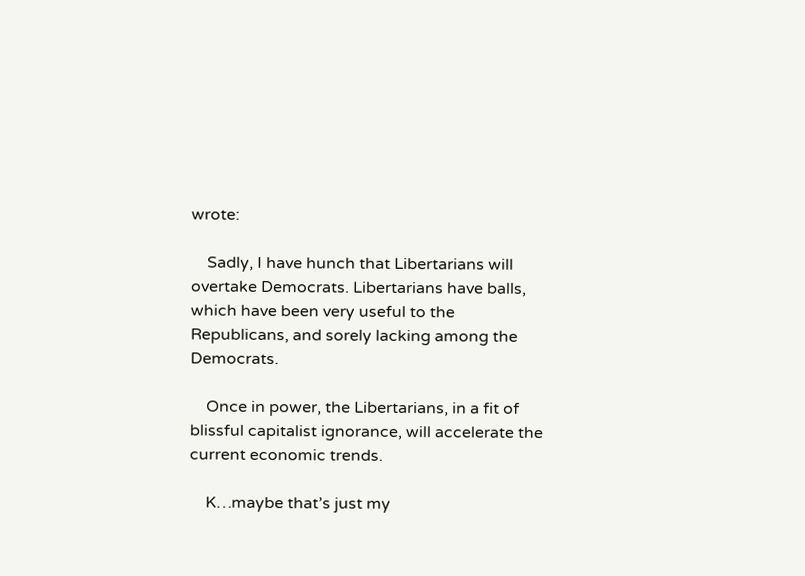wrote:

    Sadly, I have hunch that Libertarians will overtake Democrats. Libertarians have balls, which have been very useful to the Republicans, and sorely lacking among the Democrats.

    Once in power, the Libertarians, in a fit of blissful capitalist ignorance, will accelerate the current economic trends.

    K…maybe that’s just my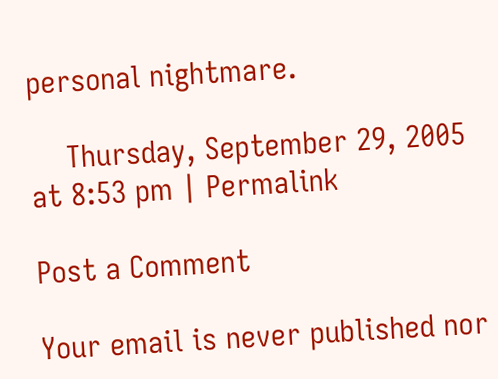personal nightmare.

    Thursday, September 29, 2005 at 8:53 pm | Permalink

Post a Comment

Your email is never published nor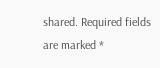shared. Required fields are marked *